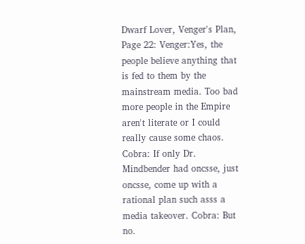Dwarf Lover, Venger's Plan, Page 22: Venger:Yes, the people believe anything that is fed to them by the mainstream media. Too bad more people in the Empire aren't literate or I could really cause some chaos. Cobra: If only Dr. Mindbender had oncsse, just oncsse, come up with a rational plan such asss a media takeover. Cobra: But no.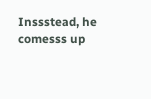Inssstead, he comesss up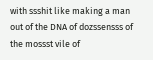with ssshit like making a man out of the DNA of dozssensss of the mossst vile of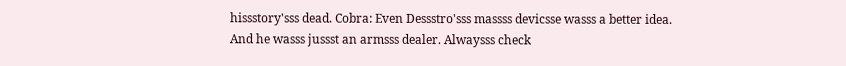hissstory'sss dead. Cobra: Even Dessstro'sss massss devicsse wasss a better idea. And he wasss jussst an armsss dealer. Alwaysss check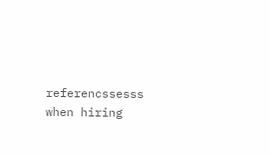referencssesss when hiring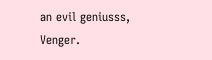an evil geniusss, Venger.